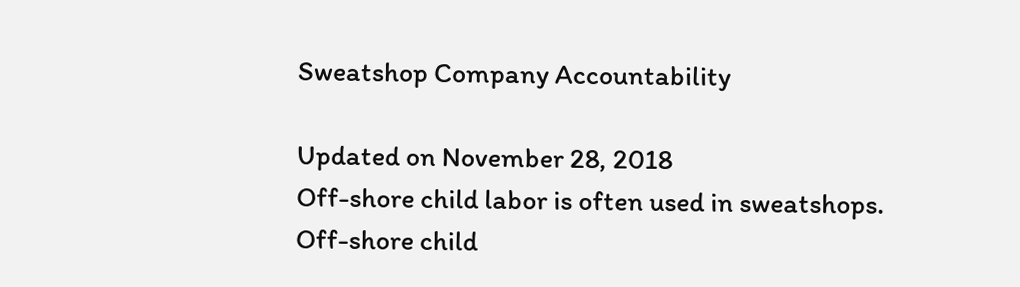Sweatshop Company Accountability

Updated on November 28, 2018
Off-shore child labor is often used in sweatshops.
Off-shore child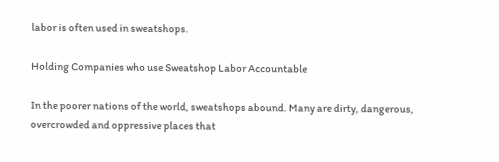labor is often used in sweatshops.

Holding Companies who use Sweatshop Labor Accountable

In the poorer nations of the world, sweatshops abound. Many are dirty, dangerous, overcrowded and oppressive places that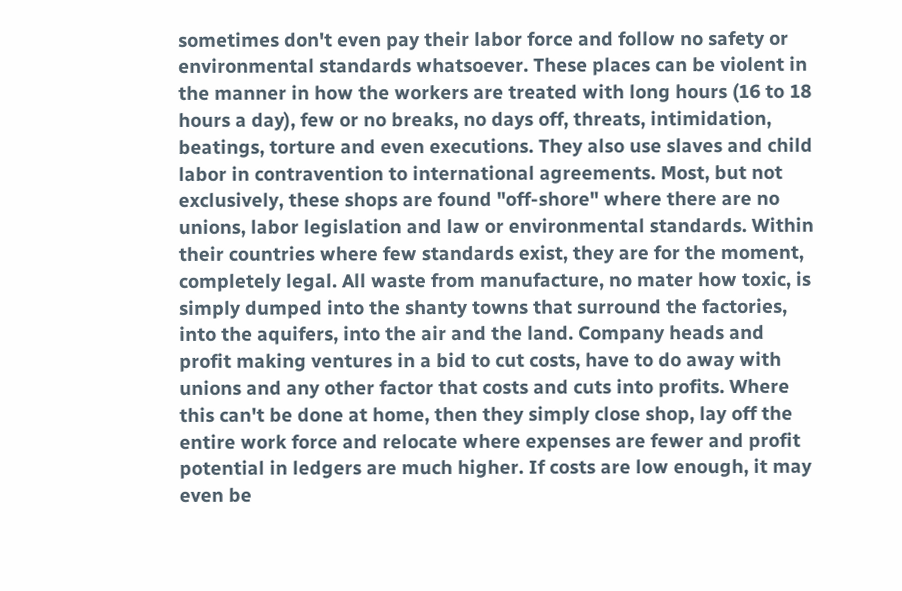sometimes don't even pay their labor force and follow no safety or environmental standards whatsoever. These places can be violent in the manner in how the workers are treated with long hours (16 to 18 hours a day), few or no breaks, no days off, threats, intimidation, beatings, torture and even executions. They also use slaves and child labor in contravention to international agreements. Most, but not exclusively, these shops are found "off-shore" where there are no unions, labor legislation and law or environmental standards. Within their countries where few standards exist, they are for the moment, completely legal. All waste from manufacture, no mater how toxic, is simply dumped into the shanty towns that surround the factories, into the aquifers, into the air and the land. Company heads and profit making ventures in a bid to cut costs, have to do away with unions and any other factor that costs and cuts into profits. Where this can't be done at home, then they simply close shop, lay off the entire work force and relocate where expenses are fewer and profit potential in ledgers are much higher. If costs are low enough, it may even be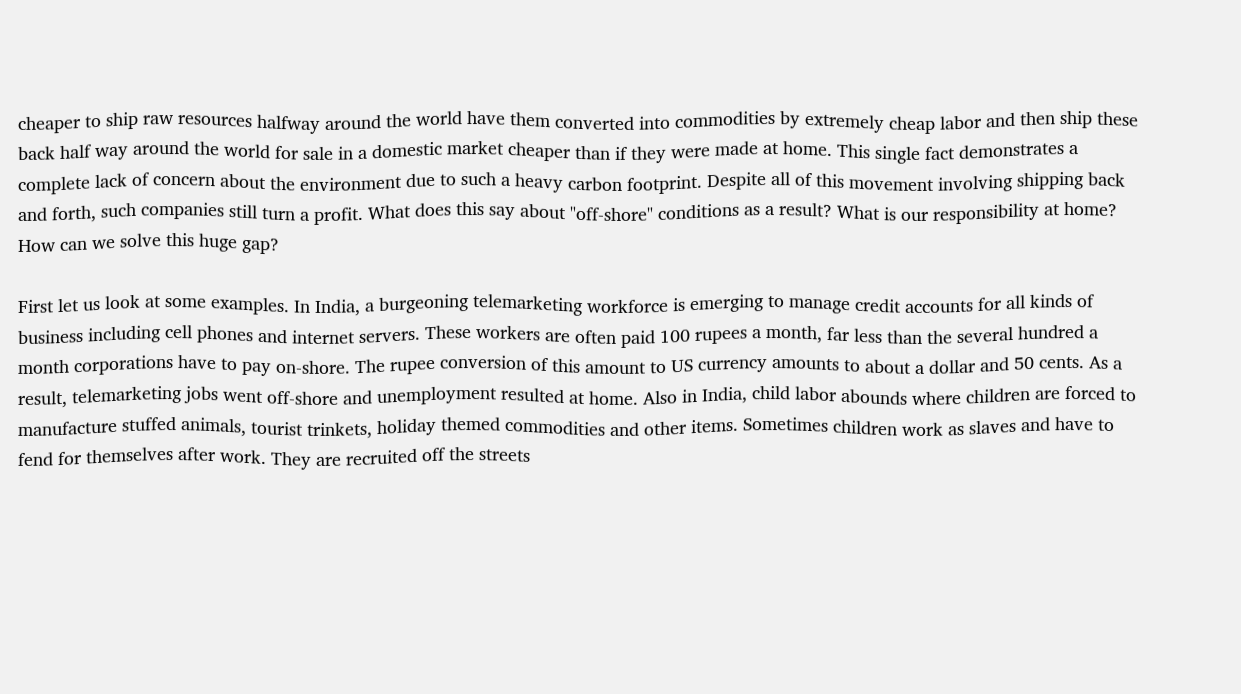cheaper to ship raw resources halfway around the world have them converted into commodities by extremely cheap labor and then ship these back half way around the world for sale in a domestic market cheaper than if they were made at home. This single fact demonstrates a complete lack of concern about the environment due to such a heavy carbon footprint. Despite all of this movement involving shipping back and forth, such companies still turn a profit. What does this say about "off-shore" conditions as a result? What is our responsibility at home? How can we solve this huge gap?

First let us look at some examples. In India, a burgeoning telemarketing workforce is emerging to manage credit accounts for all kinds of business including cell phones and internet servers. These workers are often paid 100 rupees a month, far less than the several hundred a month corporations have to pay on-shore. The rupee conversion of this amount to US currency amounts to about a dollar and 50 cents. As a result, telemarketing jobs went off-shore and unemployment resulted at home. Also in India, child labor abounds where children are forced to manufacture stuffed animals, tourist trinkets, holiday themed commodities and other items. Sometimes children work as slaves and have to fend for themselves after work. They are recruited off the streets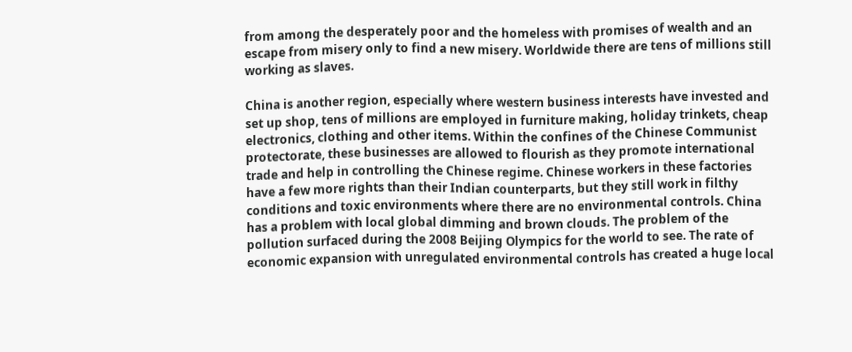from among the desperately poor and the homeless with promises of wealth and an escape from misery only to find a new misery. Worldwide there are tens of millions still working as slaves.

China is another region, especially where western business interests have invested and set up shop, tens of millions are employed in furniture making, holiday trinkets, cheap electronics, clothing and other items. Within the confines of the Chinese Communist protectorate, these businesses are allowed to flourish as they promote international trade and help in controlling the Chinese regime. Chinese workers in these factories have a few more rights than their Indian counterparts, but they still work in filthy conditions and toxic environments where there are no environmental controls. China has a problem with local global dimming and brown clouds. The problem of the pollution surfaced during the 2008 Beijing Olympics for the world to see. The rate of economic expansion with unregulated environmental controls has created a huge local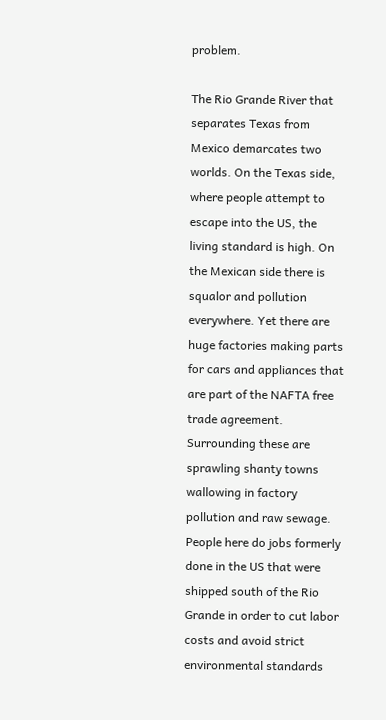problem.

The Rio Grande River that separates Texas from Mexico demarcates two worlds. On the Texas side, where people attempt to escape into the US, the living standard is high. On the Mexican side there is squalor and pollution everywhere. Yet there are huge factories making parts for cars and appliances that are part of the NAFTA free trade agreement. Surrounding these are sprawling shanty towns wallowing in factory pollution and raw sewage. People here do jobs formerly done in the US that were shipped south of the Rio Grande in order to cut labor costs and avoid strict environmental standards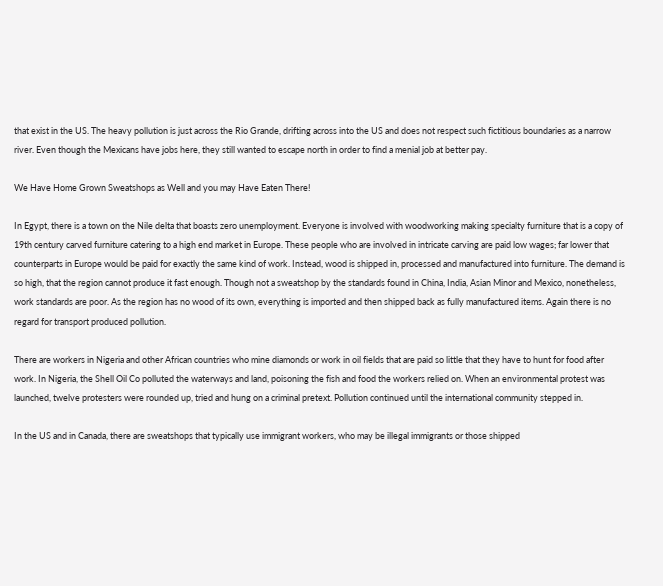that exist in the US. The heavy pollution is just across the Rio Grande, drifting across into the US and does not respect such fictitious boundaries as a narrow river. Even though the Mexicans have jobs here, they still wanted to escape north in order to find a menial job at better pay.

We Have Home Grown Sweatshops as Well and you may Have Eaten There!

In Egypt, there is a town on the Nile delta that boasts zero unemployment. Everyone is involved with woodworking making specialty furniture that is a copy of 19th century carved furniture catering to a high end market in Europe. These people who are involved in intricate carving are paid low wages; far lower that counterparts in Europe would be paid for exactly the same kind of work. Instead, wood is shipped in, processed and manufactured into furniture. The demand is so high, that the region cannot produce it fast enough. Though not a sweatshop by the standards found in China, India, Asian Minor and Mexico, nonetheless, work standards are poor. As the region has no wood of its own, everything is imported and then shipped back as fully manufactured items. Again there is no regard for transport produced pollution.

There are workers in Nigeria and other African countries who mine diamonds or work in oil fields that are paid so little that they have to hunt for food after work. In Nigeria, the Shell Oil Co polluted the waterways and land, poisoning the fish and food the workers relied on. When an environmental protest was launched, twelve protesters were rounded up, tried and hung on a criminal pretext. Pollution continued until the international community stepped in.

In the US and in Canada, there are sweatshops that typically use immigrant workers, who may be illegal immigrants or those shipped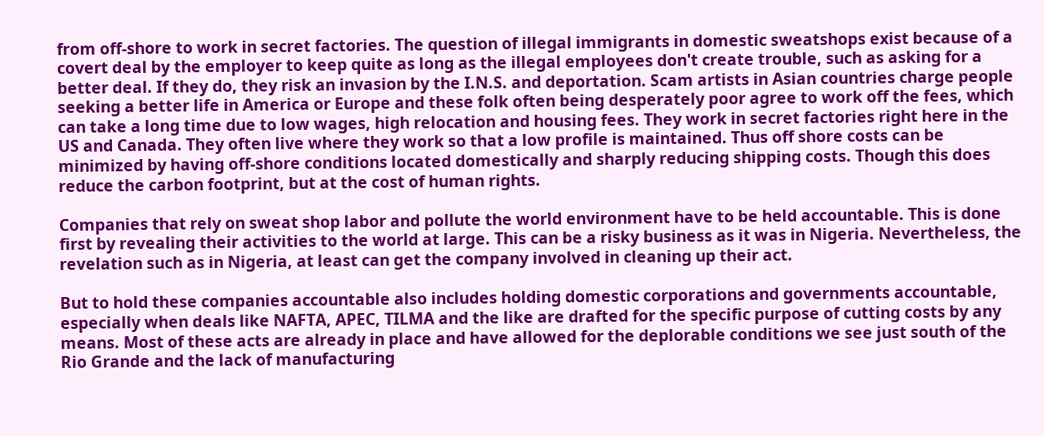from off-shore to work in secret factories. The question of illegal immigrants in domestic sweatshops exist because of a covert deal by the employer to keep quite as long as the illegal employees don't create trouble, such as asking for a better deal. If they do, they risk an invasion by the I.N.S. and deportation. Scam artists in Asian countries charge people seeking a better life in America or Europe and these folk often being desperately poor agree to work off the fees, which can take a long time due to low wages, high relocation and housing fees. They work in secret factories right here in the US and Canada. They often live where they work so that a low profile is maintained. Thus off shore costs can be minimized by having off-shore conditions located domestically and sharply reducing shipping costs. Though this does reduce the carbon footprint, but at the cost of human rights.

Companies that rely on sweat shop labor and pollute the world environment have to be held accountable. This is done first by revealing their activities to the world at large. This can be a risky business as it was in Nigeria. Nevertheless, the revelation such as in Nigeria, at least can get the company involved in cleaning up their act.

But to hold these companies accountable also includes holding domestic corporations and governments accountable, especially when deals like NAFTA, APEC, TILMA and the like are drafted for the specific purpose of cutting costs by any means. Most of these acts are already in place and have allowed for the deplorable conditions we see just south of the Rio Grande and the lack of manufacturing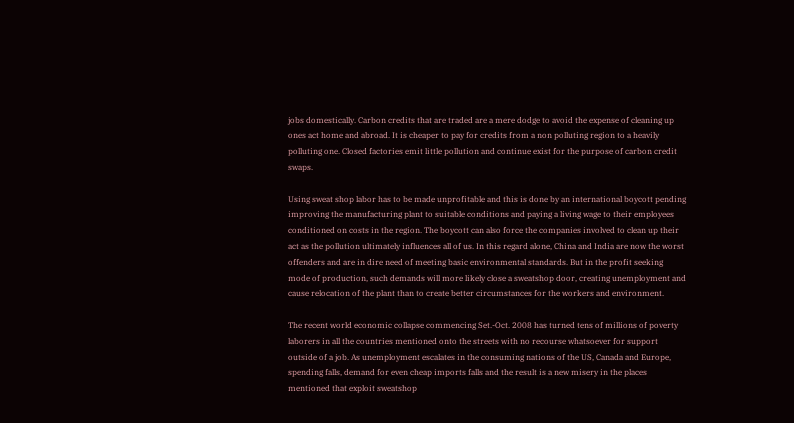jobs domestically. Carbon credits that are traded are a mere dodge to avoid the expense of cleaning up ones act home and abroad. It is cheaper to pay for credits from a non polluting region to a heavily polluting one. Closed factories emit little pollution and continue exist for the purpose of carbon credit swaps.

Using sweat shop labor has to be made unprofitable and this is done by an international boycott pending improving the manufacturing plant to suitable conditions and paying a living wage to their employees conditioned on costs in the region. The boycott can also force the companies involved to clean up their act as the pollution ultimately influences all of us. In this regard alone, China and India are now the worst offenders and are in dire need of meeting basic environmental standards. But in the profit seeking mode of production, such demands will more likely close a sweatshop door, creating unemployment and cause relocation of the plant than to create better circumstances for the workers and environment.

The recent world economic collapse commencing Set.-Oct. 2008 has turned tens of millions of poverty laborers in all the countries mentioned onto the streets with no recourse whatsoever for support outside of a job. As unemployment escalates in the consuming nations of the US, Canada and Europe, spending falls, demand for even cheap imports falls and the result is a new misery in the places mentioned that exploit sweatshop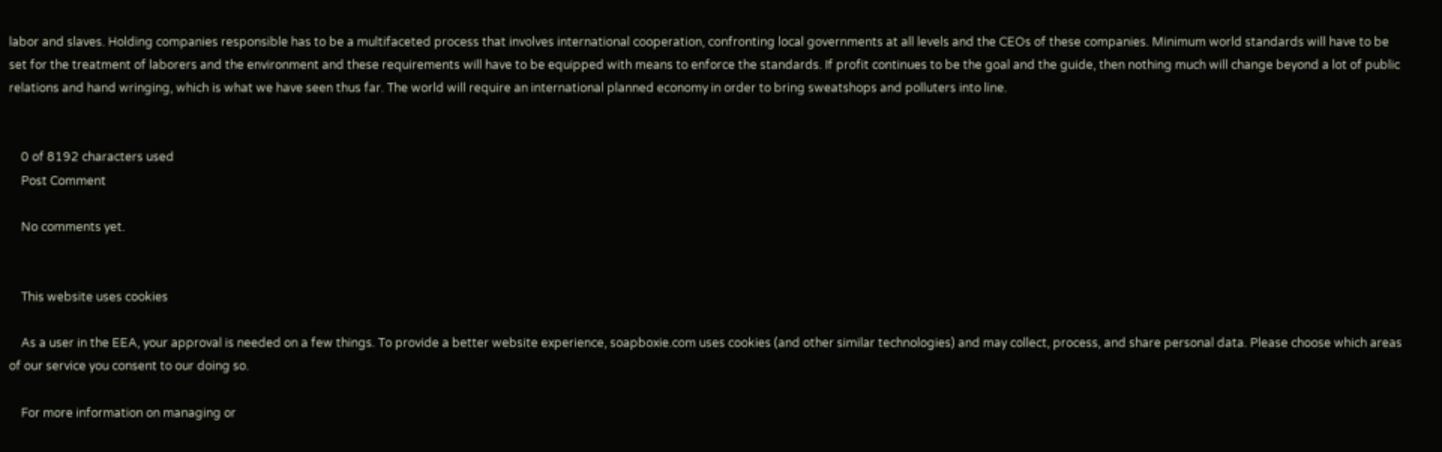labor and slaves. Holding companies responsible has to be a multifaceted process that involves international cooperation, confronting local governments at all levels and the CEOs of these companies. Minimum world standards will have to be set for the treatment of laborers and the environment and these requirements will have to be equipped with means to enforce the standards. If profit continues to be the goal and the guide, then nothing much will change beyond a lot of public relations and hand wringing, which is what we have seen thus far. The world will require an international planned economy in order to bring sweatshops and polluters into line.


    0 of 8192 characters used
    Post Comment

    No comments yet.


    This website uses cookies

    As a user in the EEA, your approval is needed on a few things. To provide a better website experience, soapboxie.com uses cookies (and other similar technologies) and may collect, process, and share personal data. Please choose which areas of our service you consent to our doing so.

    For more information on managing or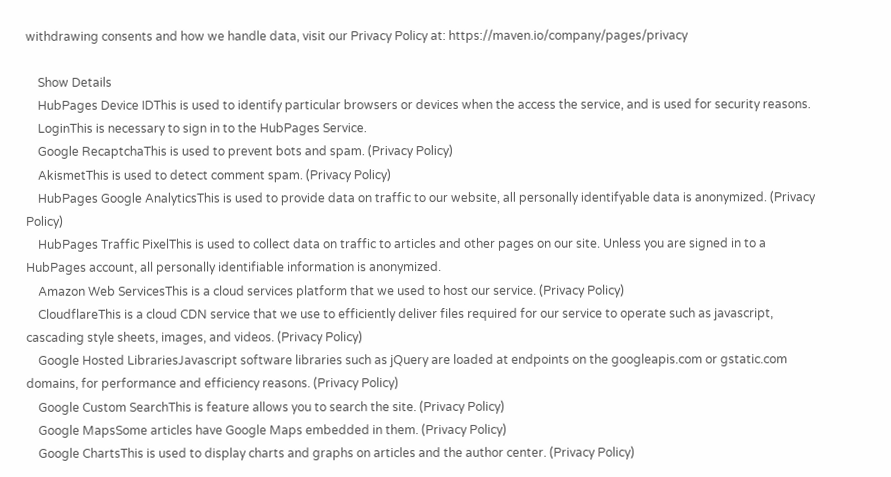withdrawing consents and how we handle data, visit our Privacy Policy at: https://maven.io/company/pages/privacy

    Show Details
    HubPages Device IDThis is used to identify particular browsers or devices when the access the service, and is used for security reasons.
    LoginThis is necessary to sign in to the HubPages Service.
    Google RecaptchaThis is used to prevent bots and spam. (Privacy Policy)
    AkismetThis is used to detect comment spam. (Privacy Policy)
    HubPages Google AnalyticsThis is used to provide data on traffic to our website, all personally identifyable data is anonymized. (Privacy Policy)
    HubPages Traffic PixelThis is used to collect data on traffic to articles and other pages on our site. Unless you are signed in to a HubPages account, all personally identifiable information is anonymized.
    Amazon Web ServicesThis is a cloud services platform that we used to host our service. (Privacy Policy)
    CloudflareThis is a cloud CDN service that we use to efficiently deliver files required for our service to operate such as javascript, cascading style sheets, images, and videos. (Privacy Policy)
    Google Hosted LibrariesJavascript software libraries such as jQuery are loaded at endpoints on the googleapis.com or gstatic.com domains, for performance and efficiency reasons. (Privacy Policy)
    Google Custom SearchThis is feature allows you to search the site. (Privacy Policy)
    Google MapsSome articles have Google Maps embedded in them. (Privacy Policy)
    Google ChartsThis is used to display charts and graphs on articles and the author center. (Privacy Policy)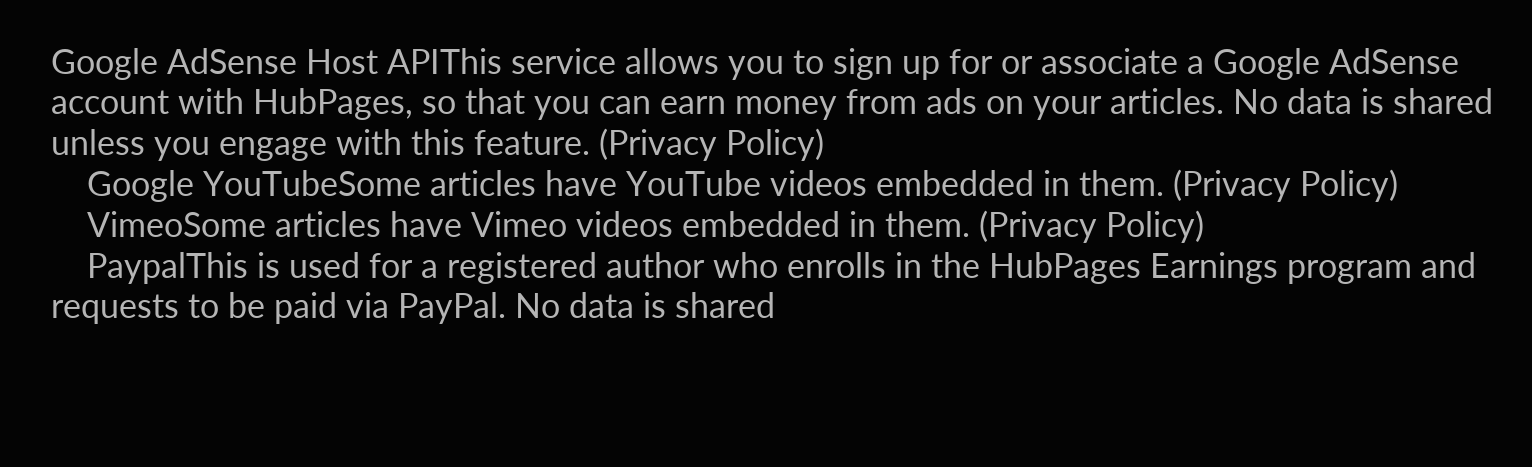Google AdSense Host APIThis service allows you to sign up for or associate a Google AdSense account with HubPages, so that you can earn money from ads on your articles. No data is shared unless you engage with this feature. (Privacy Policy)
    Google YouTubeSome articles have YouTube videos embedded in them. (Privacy Policy)
    VimeoSome articles have Vimeo videos embedded in them. (Privacy Policy)
    PaypalThis is used for a registered author who enrolls in the HubPages Earnings program and requests to be paid via PayPal. No data is shared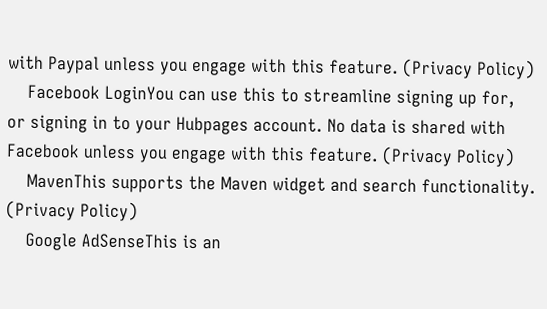with Paypal unless you engage with this feature. (Privacy Policy)
    Facebook LoginYou can use this to streamline signing up for, or signing in to your Hubpages account. No data is shared with Facebook unless you engage with this feature. (Privacy Policy)
    MavenThis supports the Maven widget and search functionality. (Privacy Policy)
    Google AdSenseThis is an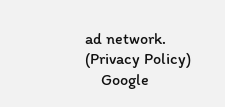ad network. (Privacy Policy)
    Google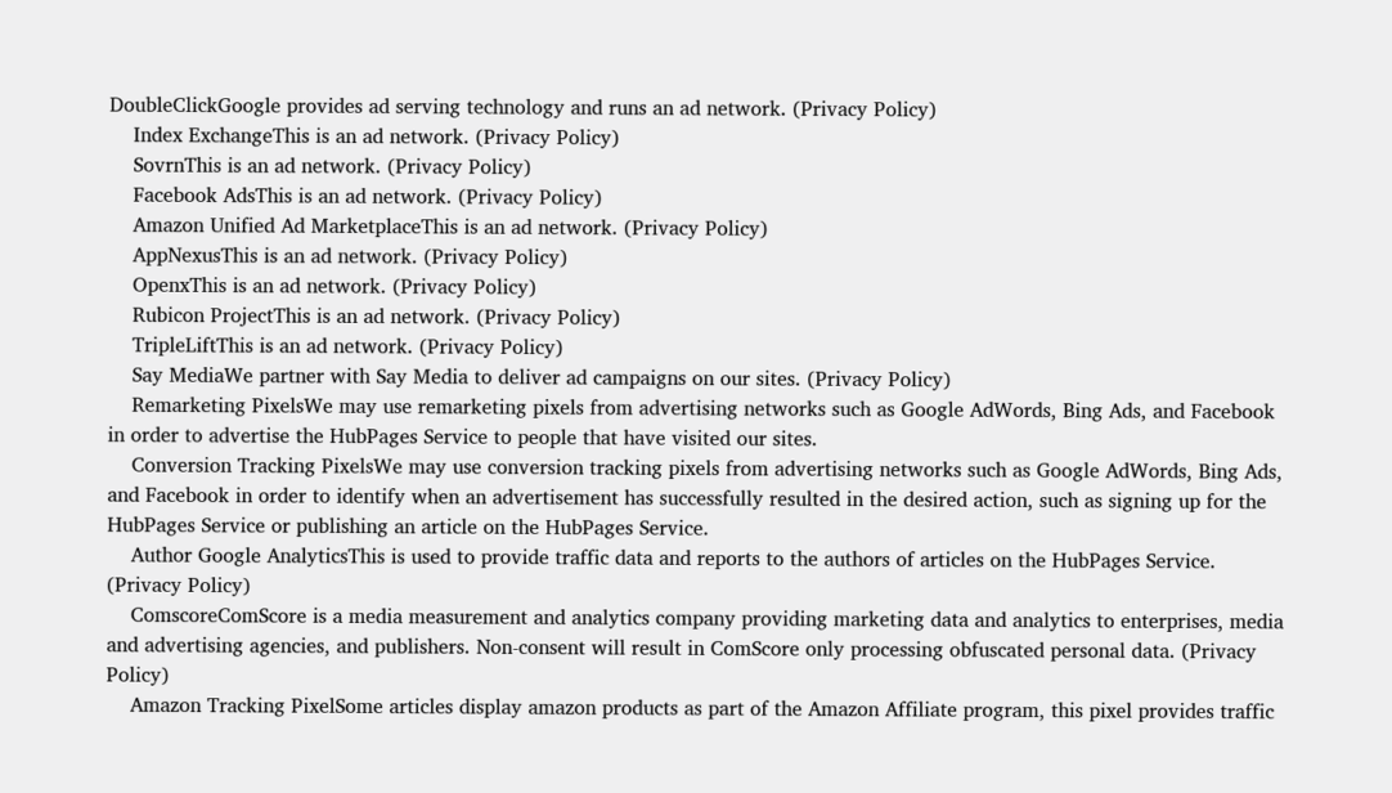DoubleClickGoogle provides ad serving technology and runs an ad network. (Privacy Policy)
    Index ExchangeThis is an ad network. (Privacy Policy)
    SovrnThis is an ad network. (Privacy Policy)
    Facebook AdsThis is an ad network. (Privacy Policy)
    Amazon Unified Ad MarketplaceThis is an ad network. (Privacy Policy)
    AppNexusThis is an ad network. (Privacy Policy)
    OpenxThis is an ad network. (Privacy Policy)
    Rubicon ProjectThis is an ad network. (Privacy Policy)
    TripleLiftThis is an ad network. (Privacy Policy)
    Say MediaWe partner with Say Media to deliver ad campaigns on our sites. (Privacy Policy)
    Remarketing PixelsWe may use remarketing pixels from advertising networks such as Google AdWords, Bing Ads, and Facebook in order to advertise the HubPages Service to people that have visited our sites.
    Conversion Tracking PixelsWe may use conversion tracking pixels from advertising networks such as Google AdWords, Bing Ads, and Facebook in order to identify when an advertisement has successfully resulted in the desired action, such as signing up for the HubPages Service or publishing an article on the HubPages Service.
    Author Google AnalyticsThis is used to provide traffic data and reports to the authors of articles on the HubPages Service. (Privacy Policy)
    ComscoreComScore is a media measurement and analytics company providing marketing data and analytics to enterprises, media and advertising agencies, and publishers. Non-consent will result in ComScore only processing obfuscated personal data. (Privacy Policy)
    Amazon Tracking PixelSome articles display amazon products as part of the Amazon Affiliate program, this pixel provides traffic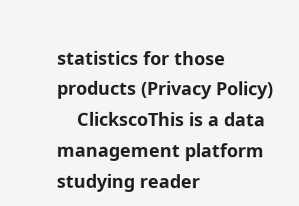statistics for those products (Privacy Policy)
    ClickscoThis is a data management platform studying reader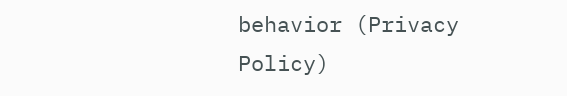behavior (Privacy Policy)